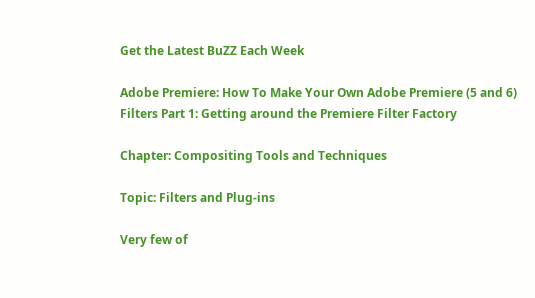Get the Latest BuZZ Each Week

Adobe Premiere: How To Make Your Own Adobe Premiere (5 and 6) Filters Part 1: Getting around the Premiere Filter Factory

Chapter: Compositing Tools and Techniques

Topic: Filters and Plug-ins

Very few of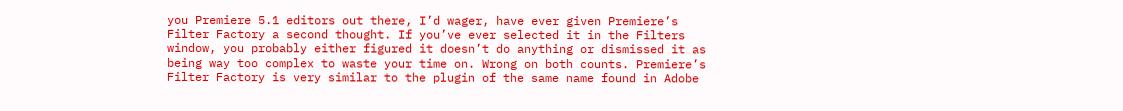you Premiere 5.1 editors out there, I’d wager, have ever given Premiere’s Filter Factory a second thought. If you’ve ever selected it in the Filters window, you probably either figured it doesn’t do anything or dismissed it as being way too complex to waste your time on. Wrong on both counts. Premiere’s Filter Factory is very similar to the plugin of the same name found in Adobe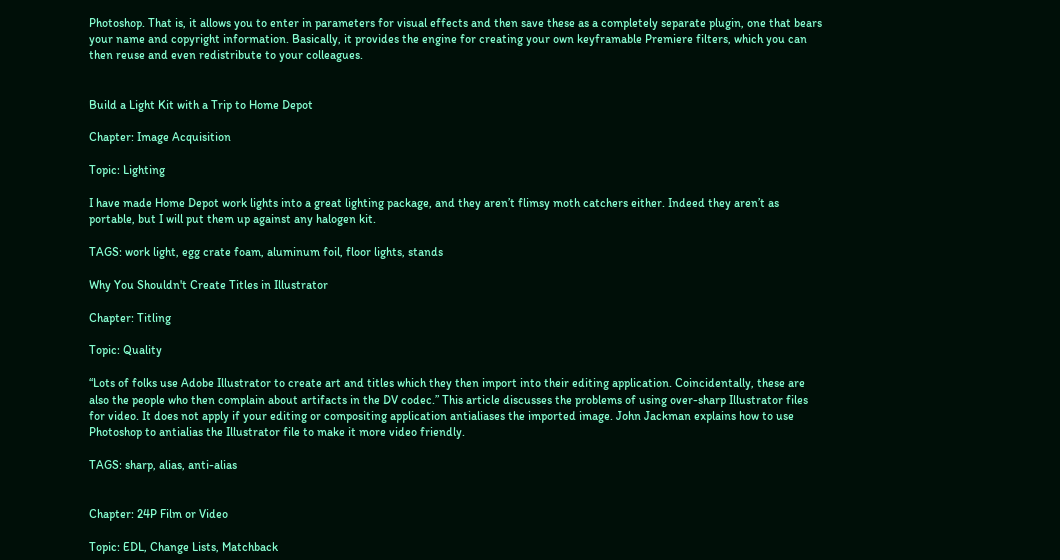Photoshop. That is, it allows you to enter in parameters for visual effects and then save these as a completely separate plugin, one that bears your name and copyright information. Basically, it provides the engine for creating your own keyframable Premiere filters, which you can then reuse and even redistribute to your colleagues.


Build a Light Kit with a Trip to Home Depot

Chapter: Image Acquisition

Topic: Lighting

I have made Home Depot work lights into a great lighting package, and they aren’t flimsy moth catchers either. Indeed they aren’t as portable, but I will put them up against any halogen kit.

TAGS: work light, egg crate foam, aluminum foil, floor lights, stands

Why You Shouldn't Create Titles in Illustrator

Chapter: Titling

Topic: Quality

“Lots of folks use Adobe Illustrator to create art and titles which they then import into their editing application. Coincidentally, these are also the people who then complain about artifacts in the DV codec.” This article discusses the problems of using over-sharp Illustrator files for video. It does not apply if your editing or compositing application antialiases the imported image. John Jackman explains how to use Photoshop to antialias the Illustrator file to make it more video friendly.

TAGS: sharp, alias, anti-alias


Chapter: 24P Film or Video

Topic: EDL, Change Lists, Matchback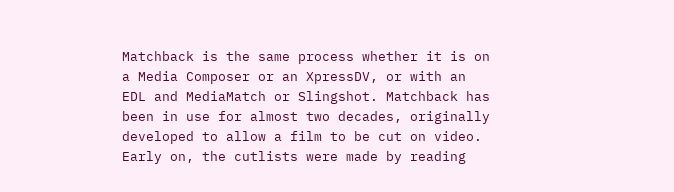Matchback is the same process whether it is on a Media Composer or an XpressDV, or with an EDL and MediaMatch or Slingshot. Matchback has been in use for almost two decades, originally developed to allow a film to be cut on video. Early on, the cutlists were made by reading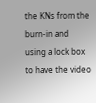the KNs from the burn-in and using a lock box to have the video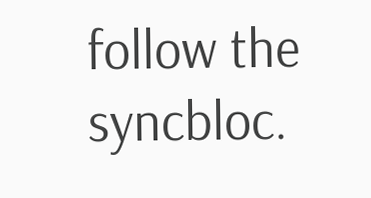follow the syncbloc.